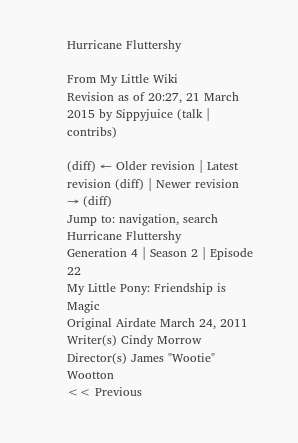Hurricane Fluttershy

From My Little Wiki
Revision as of 20:27, 21 March 2015 by Sippyjuice (talk | contribs)

(diff) ← Older revision | Latest revision (diff) | Newer revision → (diff)
Jump to: navigation, search
Hurricane Fluttershy
Generation 4 | Season 2 | Episode 22
My Little Pony: Friendship is Magic
Original Airdate March 24, 2011
Writer(s) Cindy Morrow
Director(s) James "Wootie" Wootton
<< Previous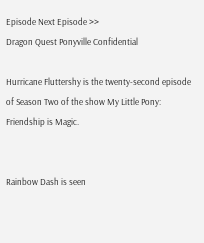Episode Next Episode >>
Dragon Quest Ponyville Confidential

Hurricane Fluttershy is the twenty-second episode of Season Two of the show My Little Pony: Friendship is Magic.


Rainbow Dash is seen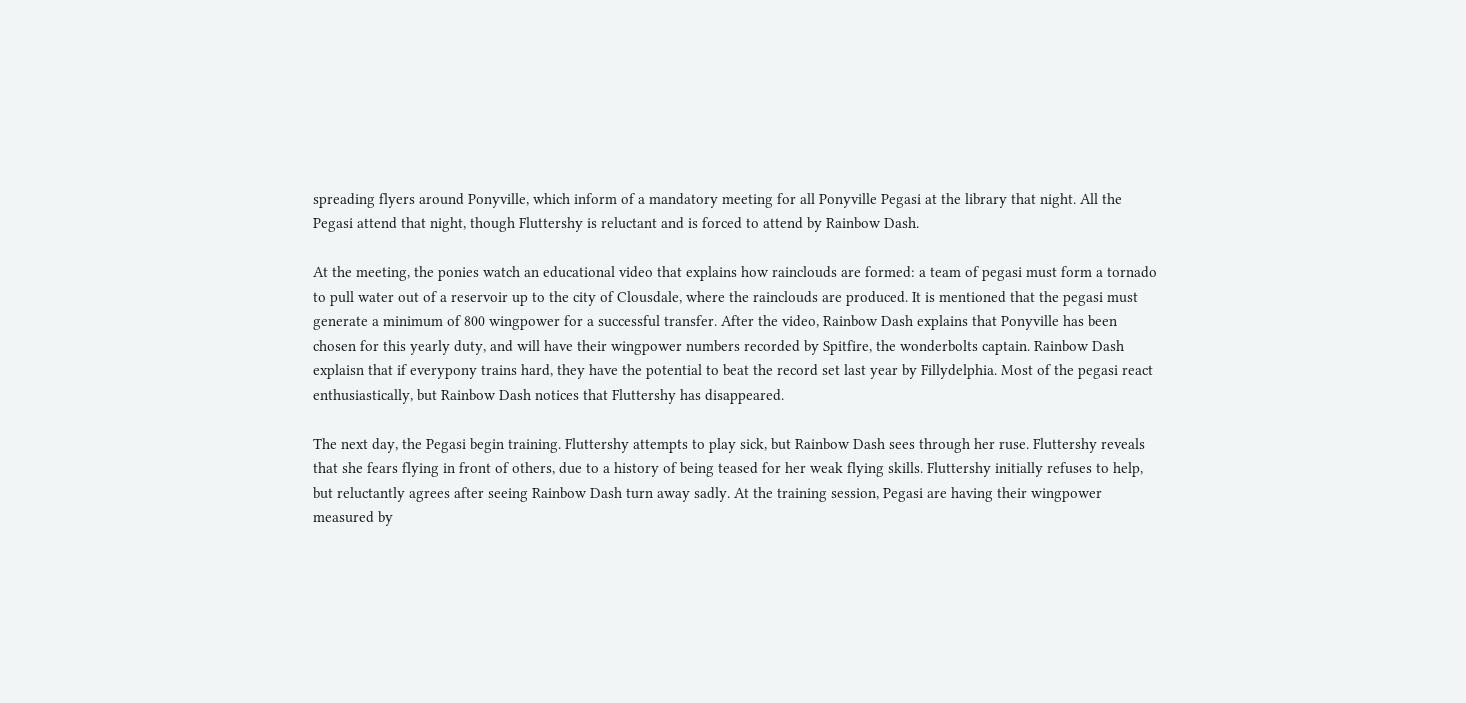spreading flyers around Ponyville, which inform of a mandatory meeting for all Ponyville Pegasi at the library that night. All the Pegasi attend that night, though Fluttershy is reluctant and is forced to attend by Rainbow Dash.

At the meeting, the ponies watch an educational video that explains how rainclouds are formed: a team of pegasi must form a tornado to pull water out of a reservoir up to the city of Clousdale, where the rainclouds are produced. It is mentioned that the pegasi must generate a minimum of 800 wingpower for a successful transfer. After the video, Rainbow Dash explains that Ponyville has been chosen for this yearly duty, and will have their wingpower numbers recorded by Spitfire, the wonderbolts captain. Rainbow Dash explaisn that if everypony trains hard, they have the potential to beat the record set last year by Fillydelphia. Most of the pegasi react enthusiastically, but Rainbow Dash notices that Fluttershy has disappeared.

The next day, the Pegasi begin training. Fluttershy attempts to play sick, but Rainbow Dash sees through her ruse. Fluttershy reveals that she fears flying in front of others, due to a history of being teased for her weak flying skills. Fluttershy initially refuses to help, but reluctantly agrees after seeing Rainbow Dash turn away sadly. At the training session, Pegasi are having their wingpower measured by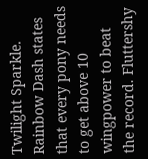Twilight Sparkle. Rainbow Dash states that every pony needs to get above 10 wingpower to beat the record. Fluttershy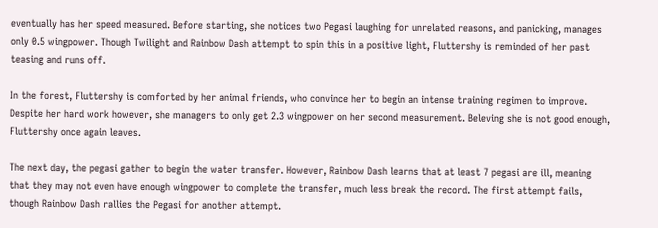eventually has her speed measured. Before starting, she notices two Pegasi laughing for unrelated reasons, and panicking, manages only 0.5 wingpower. Though Twilight and Rainbow Dash attempt to spin this in a positive light, Fluttershy is reminded of her past teasing and runs off.

In the forest, Fluttershy is comforted by her animal friends, who convince her to begin an intense training regimen to improve. Despite her hard work however, she managers to only get 2.3 wingpower on her second measurement. Beleving she is not good enough, Fluttershy once again leaves.

The next day, the pegasi gather to begin the water transfer. However, Rainbow Dash learns that at least 7 pegasi are ill, meaning that they may not even have enough wingpower to complete the transfer, much less break the record. The first attempt fails, though Rainbow Dash rallies the Pegasi for another attempt.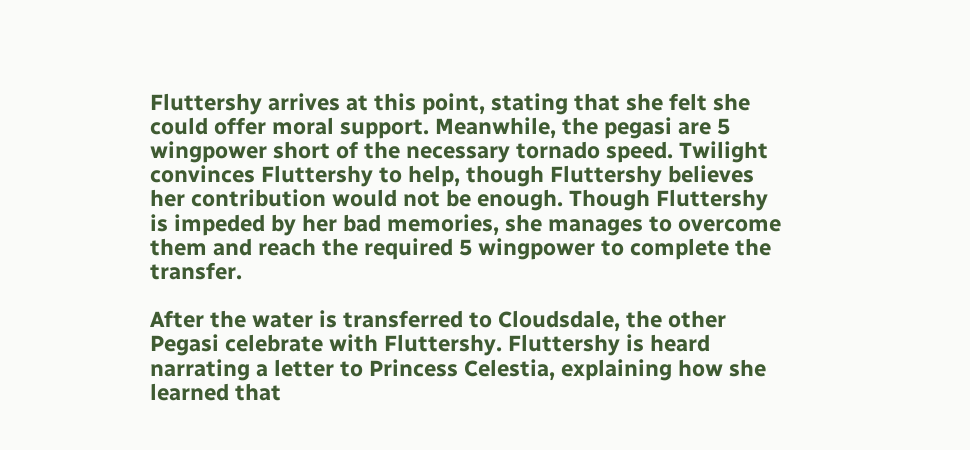Fluttershy arrives at this point, stating that she felt she could offer moral support. Meanwhile, the pegasi are 5 wingpower short of the necessary tornado speed. Twilight convinces Fluttershy to help, though Fluttershy believes her contribution would not be enough. Though Fluttershy is impeded by her bad memories, she manages to overcome them and reach the required 5 wingpower to complete the transfer.

After the water is transferred to Cloudsdale, the other Pegasi celebrate with Fluttershy. Fluttershy is heard narrating a letter to Princess Celestia, explaining how she learned that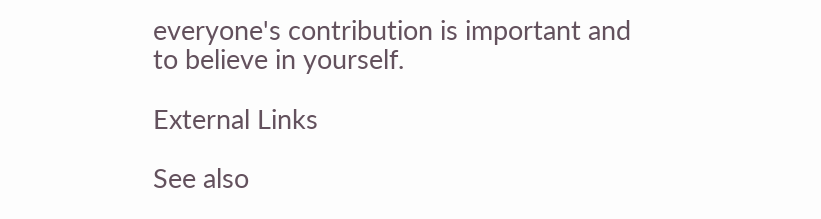everyone's contribution is important and to believe in yourself.

External Links

See also